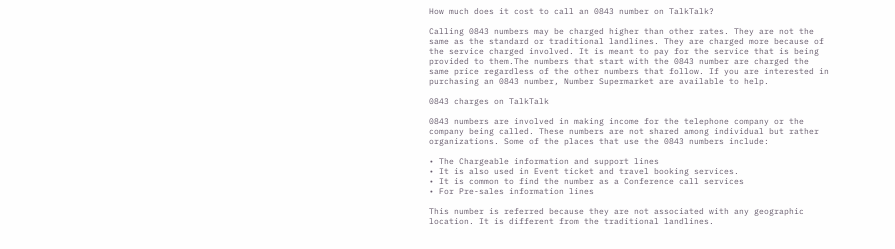How much does it cost to call an 0843 number on TalkTalk?

Calling 0843 numbers may be charged higher than other rates. They are not the same as the standard or traditional landlines. They are charged more because of the service charged involved. It is meant to pay for the service that is being provided to them.The numbers that start with the 0843 number are charged the same price regardless of the other numbers that follow. If you are interested in purchasing an 0843 number, Number Supermarket are available to help.

0843 charges on TalkTalk

0843 numbers are involved in making income for the telephone company or the company being called. These numbers are not shared among individual but rather organizations. Some of the places that use the 0843 numbers include:

• The Chargeable information and support lines
• It is also used in Event ticket and travel booking services.
• It is common to find the number as a Conference call services
• For Pre-sales information lines

This number is referred because they are not associated with any geographic location. It is different from the traditional landlines.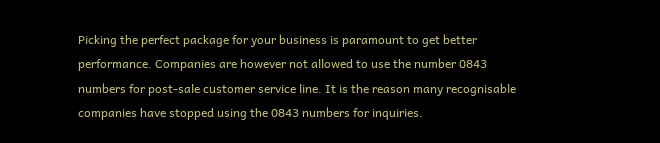Picking the perfect package for your business is paramount to get better performance. Companies are however not allowed to use the number 0843 numbers for post-sale customer service line. It is the reason many recognisable companies have stopped using the 0843 numbers for inquiries.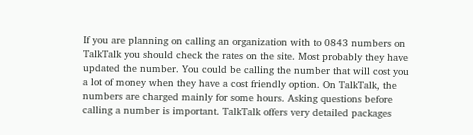If you are planning on calling an organization with to 0843 numbers on TalkTalk you should check the rates on the site. Most probably they have updated the number. You could be calling the number that will cost you a lot of money when they have a cost friendly option. On TalkTalk, the numbers are charged mainly for some hours. Asking questions before calling a number is important. TalkTalk offers very detailed packages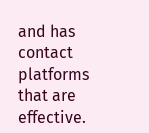and has contact platforms that are effective.